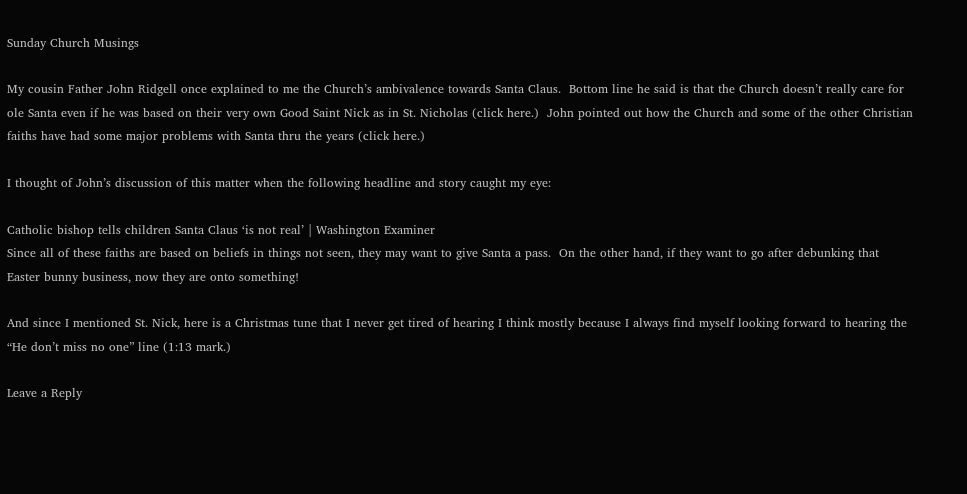Sunday Church Musings

My cousin Father John Ridgell once explained to me the Church’s ambivalence towards Santa Claus.  Bottom line he said is that the Church doesn’t really care for ole Santa even if he was based on their very own Good Saint Nick as in St. Nicholas (click here.)  John pointed out how the Church and some of the other Christian faiths have had some major problems with Santa thru the years (click here.)

I thought of John’s discussion of this matter when the following headline and story caught my eye:

Catholic bishop tells children Santa Claus ‘is not real’ | Washington Examiner
Since all of these faiths are based on beliefs in things not seen, they may want to give Santa a pass.  On the other hand, if they want to go after debunking that Easter bunny business, now they are onto something!

And since I mentioned St. Nick, here is a Christmas tune that I never get tired of hearing I think mostly because I always find myself looking forward to hearing the “He don’t miss no one” line (1:13 mark.)

Leave a Reply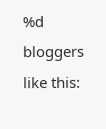%d bloggers like this: